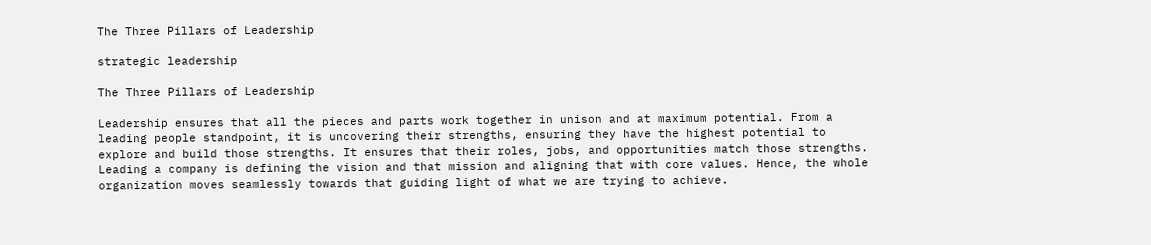The Three Pillars of Leadership

strategic leadership

The Three Pillars of Leadership

Leadership ensures that all the pieces and parts work together in unison and at maximum potential. From a leading people standpoint, it is uncovering their strengths, ensuring they have the highest potential to explore and build those strengths. It ensures that their roles, jobs, and opportunities match those strengths. Leading a company is defining the vision and that mission and aligning that with core values. Hence, the whole organization moves seamlessly towards that guiding light of what we are trying to achieve.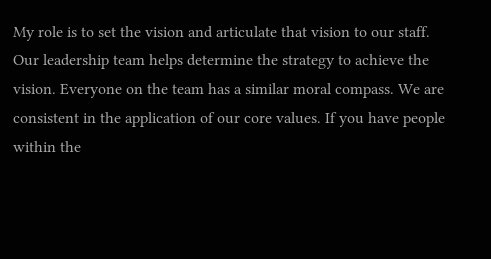My role is to set the vision and articulate that vision to our staff. Our leadership team helps determine the strategy to achieve the vision. Everyone on the team has a similar moral compass. We are consistent in the application of our core values. If you have people within the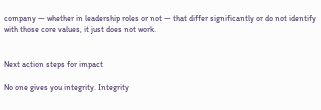company — whether in leadership roles or not — that differ significantly or do not identify with those core values, it just does not work.


Next action steps for impact

No one gives you integrity. Integrity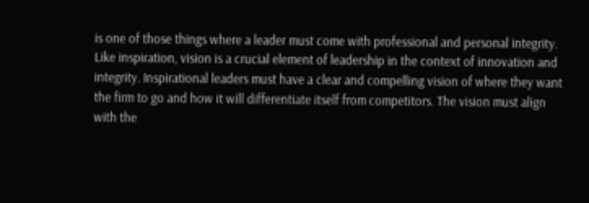is one of those things where a leader must come with professional and personal integrity.
Like inspiration, vision is a crucial element of leadership in the context of innovation and integrity. Inspirational leaders must have a clear and compelling vision of where they want the firm to go and how it will differentiate itself from competitors. The vision must align with the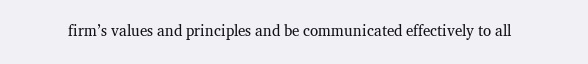firm’s values and principles and be communicated effectively to all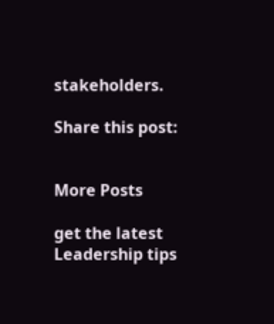stakeholders.

Share this post:


More Posts

get the latest Leadership tips